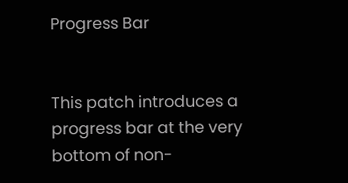Progress Bar


This patch introduces a progress bar at the very bottom of non-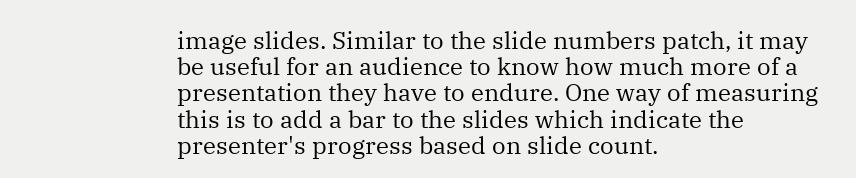image slides. Similar to the slide numbers patch, it may be useful for an audience to know how much more of a presentation they have to endure. One way of measuring this is to add a bar to the slides which indicate the presenter's progress based on slide count.